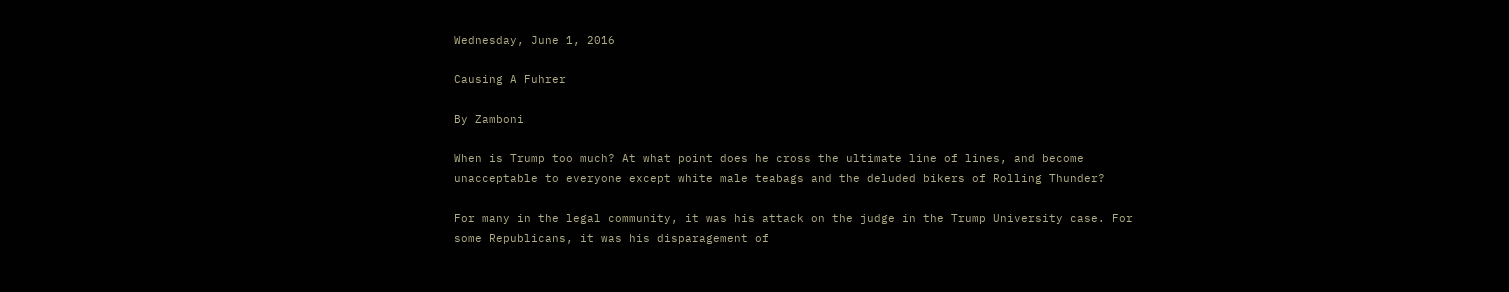Wednesday, June 1, 2016

Causing A Fuhrer

By Zamboni

When is Trump too much? At what point does he cross the ultimate line of lines, and become unacceptable to everyone except white male teabags and the deluded bikers of Rolling Thunder?

For many in the legal community, it was his attack on the judge in the Trump University case. For some Republicans, it was his disparagement of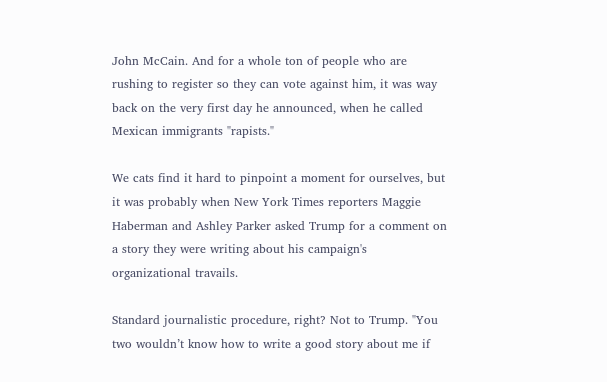John McCain. And for a whole ton of people who are rushing to register so they can vote against him, it was way back on the very first day he announced, when he called Mexican immigrants "rapists."

We cats find it hard to pinpoint a moment for ourselves, but it was probably when New York Times reporters Maggie Haberman and Ashley Parker asked Trump for a comment on a story they were writing about his campaign's organizational travails.

Standard journalistic procedure, right? Not to Trump. "You two wouldn’t know how to write a good story about me if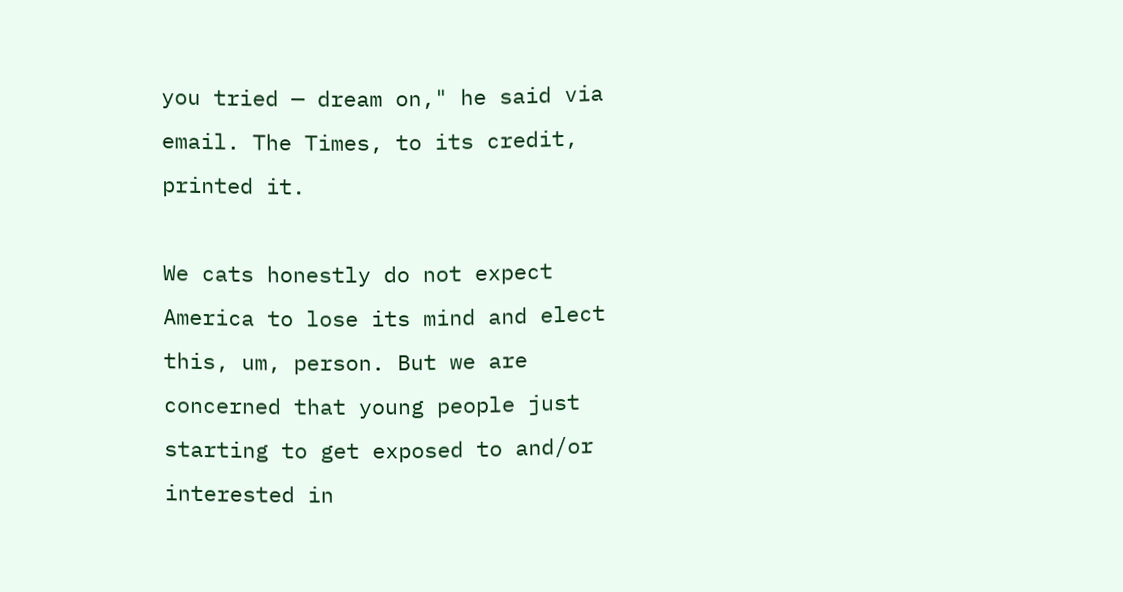you tried — dream on," he said via email. The Times, to its credit, printed it.

We cats honestly do not expect America to lose its mind and elect this, um, person. But we are concerned that young people just starting to get exposed to and/or interested in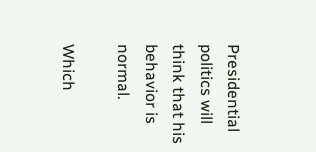Presidential politics will think that his behavior is normal.

Which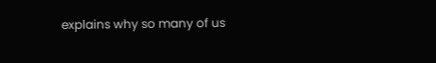explains why so many of us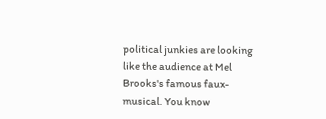political junkies are looking like the audience at Mel Brooks's famous faux-musical. You know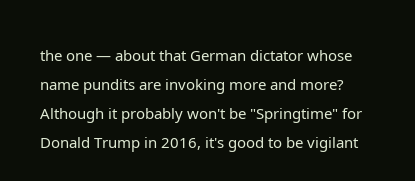the one — about that German dictator whose name pundits are invoking more and more? Although it probably won't be "Springtime" for Donald Trump in 2016, it's good to be vigilant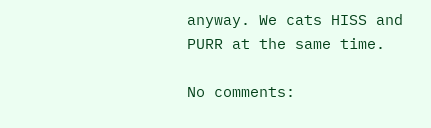anyway. We cats HISS and PURR at the same time.

No comments: